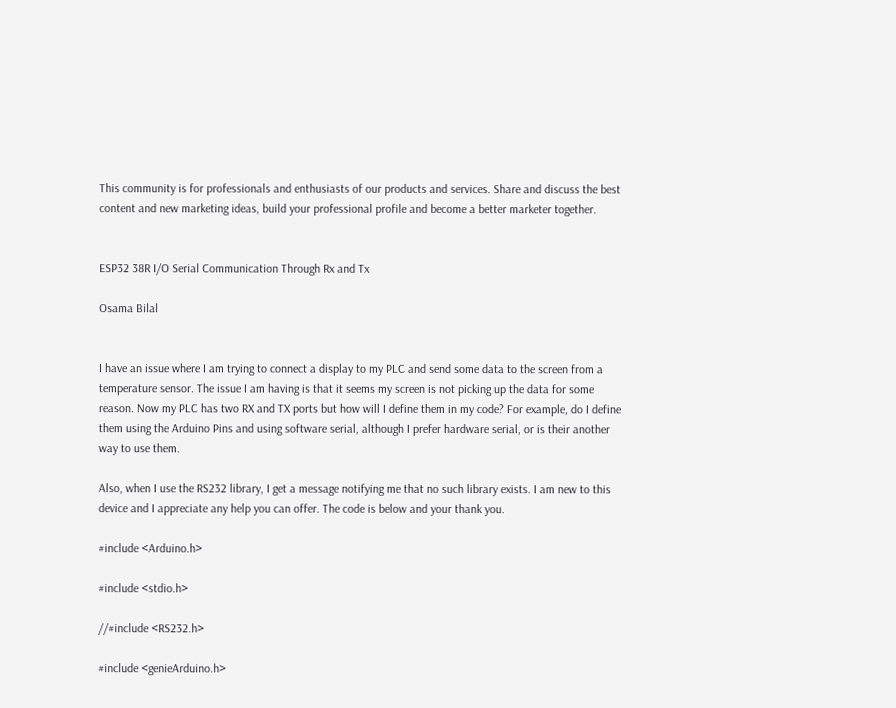This community is for professionals and enthusiasts of our products and services. Share and discuss the best content and new marketing ideas, build your professional profile and become a better marketer together.


ESP32 38R I/O Serial Communication Through Rx and Tx

Osama Bilal


I have an issue where I am trying to connect a display to my PLC and send some data to the screen from a temperature sensor. The issue I am having is that it seems my screen is not picking up the data for some reason. Now my PLC has two RX and TX ports but how will I define them in my code? For example, do I define them using the Arduino Pins and using software serial, although I prefer hardware serial, or is their another way to use them.

Also, when I use the RS232 library, I get a message notifying me that no such library exists. I am new to this device and I appreciate any help you can offer. The code is below and your thank you.

#include <Arduino.h>

#include <stdio.h>

//#include <RS232.h>

#include <genieArduino.h>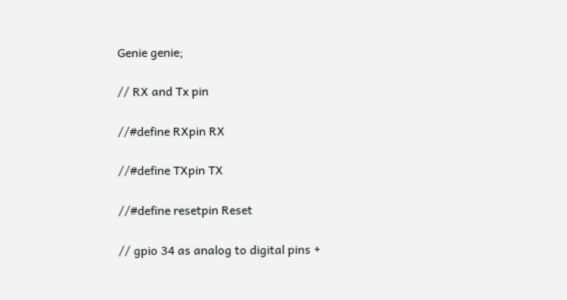Genie genie;

// RX and Tx pin

//#define RXpin RX

//#define TXpin TX

//#define resetpin Reset

// gpio 34 as analog to digital pins +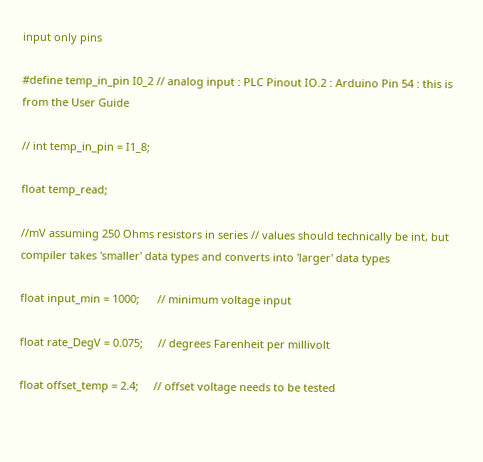input only pins

#define temp_in_pin I0_2 // analog input : PLC Pinout IO.2 : Arduino Pin 54 : this is from the User Guide

// int temp_in_pin = I1_8;

float temp_read;

//mV assuming 250 Ohms resistors in series // values should technically be int, but compiler takes 'smaller' data types and converts into 'larger' data types

float input_min = 1000;      // minimum voltage input

float rate_DegV = 0.075;     // degrees Farenheit per millivolt

float offset_temp = 2.4;     // offset voltage needs to be tested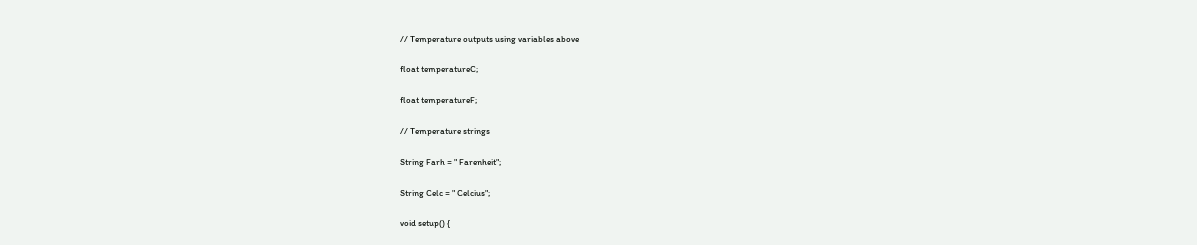// Temperature outputs using variables above

float temperatureC;

float temperatureF;

// Temperature strings

String Farh = " Farenheit";

String Celc = " Celcius";

void setup() {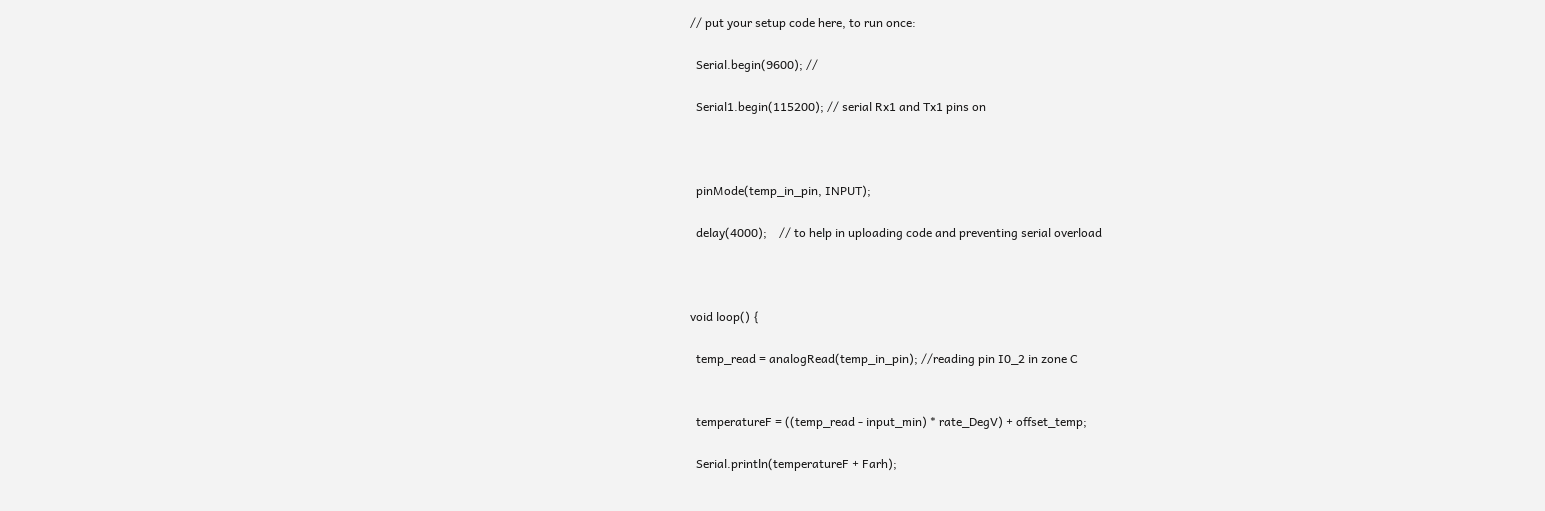// put your setup code here, to run once:

  Serial.begin(9600); //

  Serial1.begin(115200); // serial Rx1 and Tx1 pins on



  pinMode(temp_in_pin, INPUT);

  delay(4000);    // to help in uploading code and preventing serial overload



void loop() {

  temp_read = analogRead(temp_in_pin); //reading pin I0_2 in zone C


  temperatureF = ((temp_read - input_min) * rate_DegV) + offset_temp;

  Serial.println(temperatureF + Farh);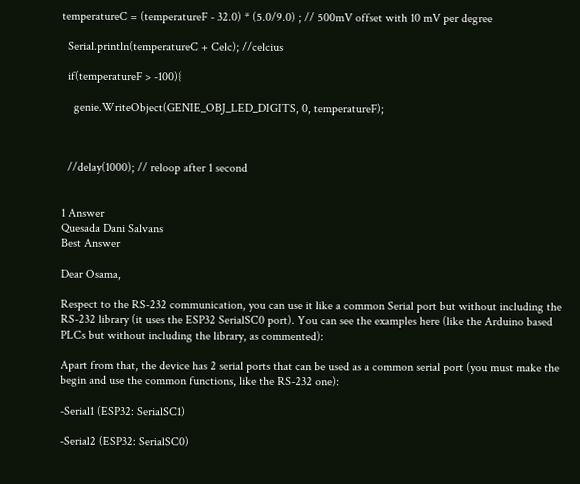temperatureC = (temperatureF - 32.0) * (5.0/9.0) ; // 500mV offset with 10 mV per degree

  Serial.println(temperatureC + Celc); //celcius

  if(temperatureF > -100){

    genie.WriteObject(GENIE_OBJ_LED_DIGITS, 0, temperatureF);



  //delay(1000); // reloop after 1 second


1 Answer
Quesada Dani Salvans
Best Answer

Dear Osama,

Respect to the RS-232 communication, you can use it like a common Serial port but without including the RS-232 library (it uses the ESP32 SerialSC0 port). You can see the examples here (like the Arduino based PLCs but without including the library, as commented):

Apart from that, the device has 2 serial ports that can be used as a common serial port (you must make the begin and use the common functions, like the RS-232 one):

-Serial1 (ESP32: SerialSC1)

-Serial2 (ESP32: SerialSC0)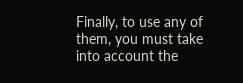Finally, to use any of them, you must take into account the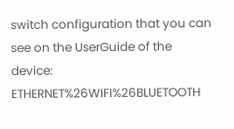switch configuration that you can see on the UserGuide of the device: ETHERNET%26WIFI%26BLUETOOTH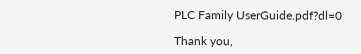PLC Family UserGuide.pdf?dl=0

Thank you,